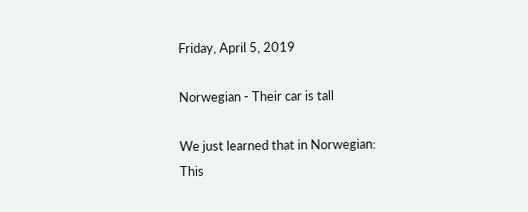Friday, April 5, 2019

Norwegian - Their car is tall

We just learned that in Norwegian:
This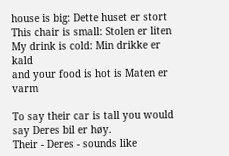house is big: Dette huset er stort
This chair is small: Stolen er liten
My drink is cold: Min drikke er kald
and your food is hot is Maten er varm

To say their car is tall you would say Deres bil er høy.
Their - Deres - sounds like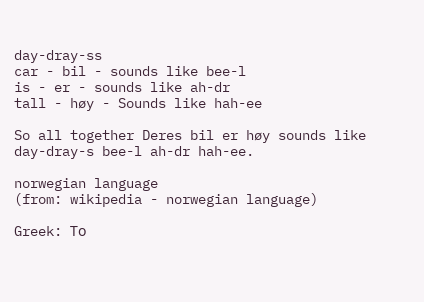day-dray-ss
car - bil - sounds like bee-l
is - er - sounds like ah-dr
tall - høy - Sounds like hah-ee

So all together Deres bil er høy sounds like day-dray-s bee-l ah-dr hah-ee.

norwegian language
(from: wikipedia - norwegian language)

Greek: Το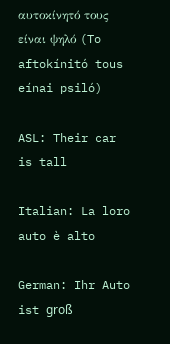αυτοκίνητό τους είναι ψηλό (To aftokínitó tous eínai psiló)

ASL: Their car is tall

Italian: La loro auto è alto

German: Ihr Auto ist groß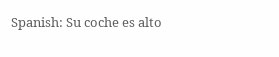Spanish: Su coche es alto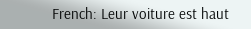French: Leur voiture est haut